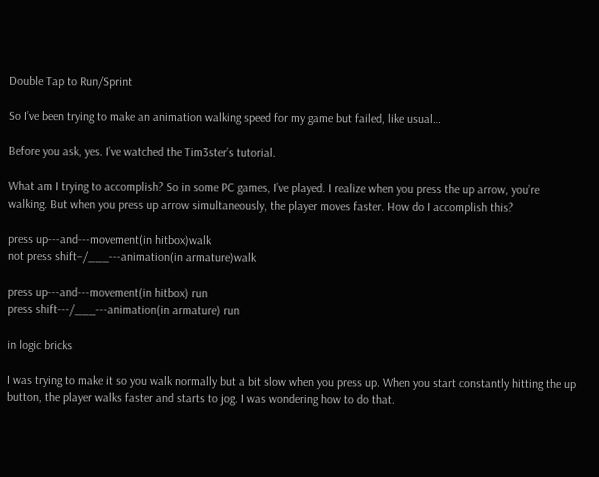Double Tap to Run/Sprint

So I’ve been trying to make an animation walking speed for my game but failed, like usual…

Before you ask, yes. I’ve watched the Tim3ster’s tutorial.

What am I trying to accomplish? So in some PC games, I’ve played. I realize when you press the up arrow, you’re walking. But when you press up arrow simultaneously, the player moves faster. How do I accomplish this?

press up---and---movement(in hitbox)walk
not press shift–/___---animation(in armature)walk

press up---and---movement(in hitbox) run
press shift---/___---animation(in armature) run

in logic bricks

I was trying to make it so you walk normally but a bit slow when you press up. When you start constantly hitting the up button, the player walks faster and starts to jog. I was wondering how to do that.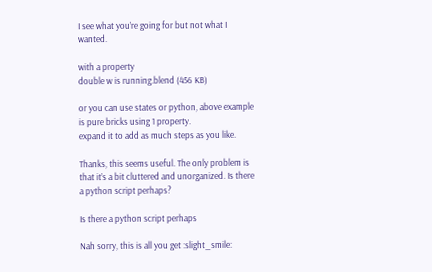I see what you’re going for but not what I wanted.

with a property
double w is running.blend (456 KB)

or you can use states or python, above example is pure bricks using 1 property.
expand it to add as much steps as you like.

Thanks, this seems useful. The only problem is that it’s a bit cluttered and unorganized. Is there a python script perhaps?

Is there a python script perhaps

Nah sorry, this is all you get :slight_smile: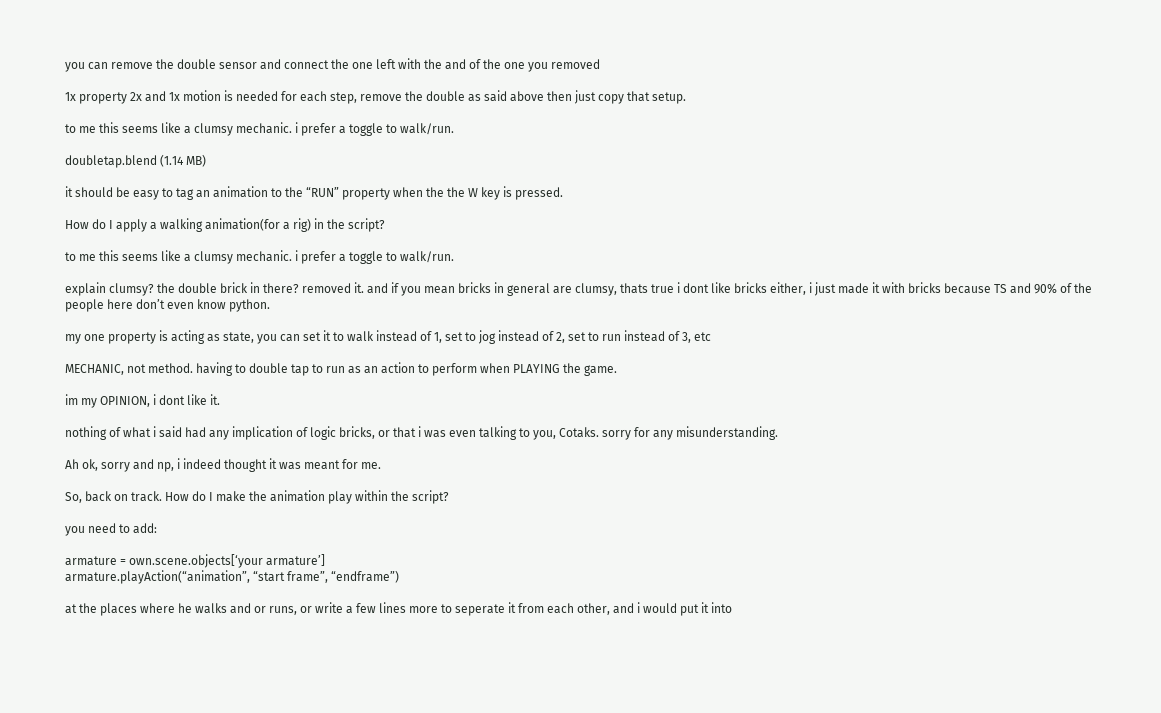you can remove the double sensor and connect the one left with the and of the one you removed

1x property 2x and 1x motion is needed for each step, remove the double as said above then just copy that setup.

to me this seems like a clumsy mechanic. i prefer a toggle to walk/run.

doubletap.blend (1.14 MB)

it should be easy to tag an animation to the “RUN” property when the the W key is pressed.

How do I apply a walking animation(for a rig) in the script?

to me this seems like a clumsy mechanic. i prefer a toggle to walk/run.

explain clumsy? the double brick in there? removed it. and if you mean bricks in general are clumsy, thats true i dont like bricks either, i just made it with bricks because TS and 90% of the people here don’t even know python.

my one property is acting as state, you can set it to walk instead of 1, set to jog instead of 2, set to run instead of 3, etc

MECHANIC, not method. having to double tap to run as an action to perform when PLAYING the game.

im my OPINION, i dont like it.

nothing of what i said had any implication of logic bricks, or that i was even talking to you, Cotaks. sorry for any misunderstanding.

Ah ok, sorry and np, i indeed thought it was meant for me.

So, back on track. How do I make the animation play within the script?

you need to add:

armature = own.scene.objects[‘your armature’]
armature.playAction(“animation”, “start frame”, “endframe”)

at the places where he walks and or runs, or write a few lines more to seperate it from each other, and i would put it into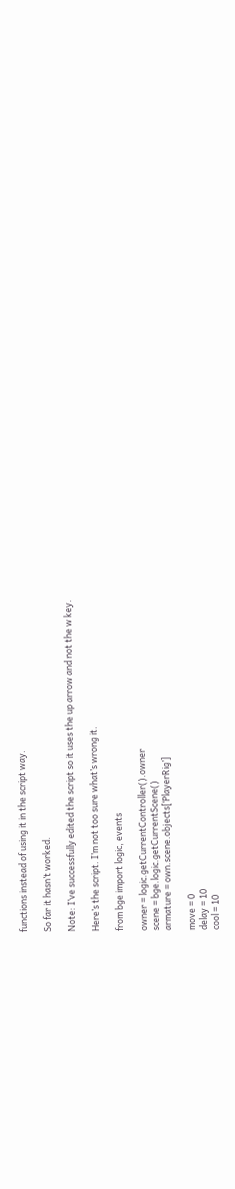functions instead of using it in the script way.

So far it hasn’t worked.

Note: I’ve successfully edited the script so it uses the up arrow and not the w key.

Here’s the script. I’m not too sure what’s wrong it.

from bge import logic, events

owner = logic.getCurrentController().owner
scene = bge.logic.getCurrentScene()
armature = own.scene.objects[‘PlayerRig’]

move = 0
delay = 10
cool = 10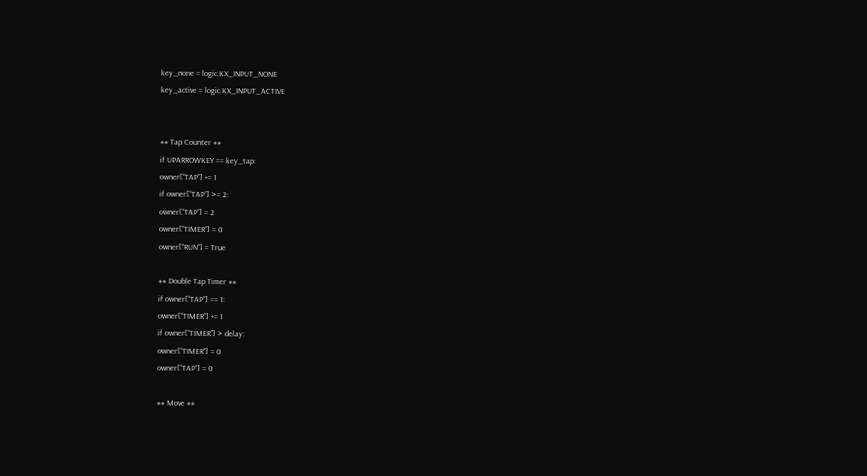key_none = logic.KX_INPUT_NONE
key_active = logic.KX_INPUT_ACTIVE


## Tap Counter ##
if UPARROWKEY == key_tap:
owner[“TAP”] += 1
if owner[“TAP”] >= 2:
owner[“TAP”] = 2
owner[“TIMER”] = 0
owner[“RUN”] = True

## Double Tap Timer ##
if owner[“TAP”] == 1:
owner[“TIMER”] += 1
if owner[“TIMER”] > delay:
owner[“TIMER”] = 0
owner[“TAP”] = 0

## Move ##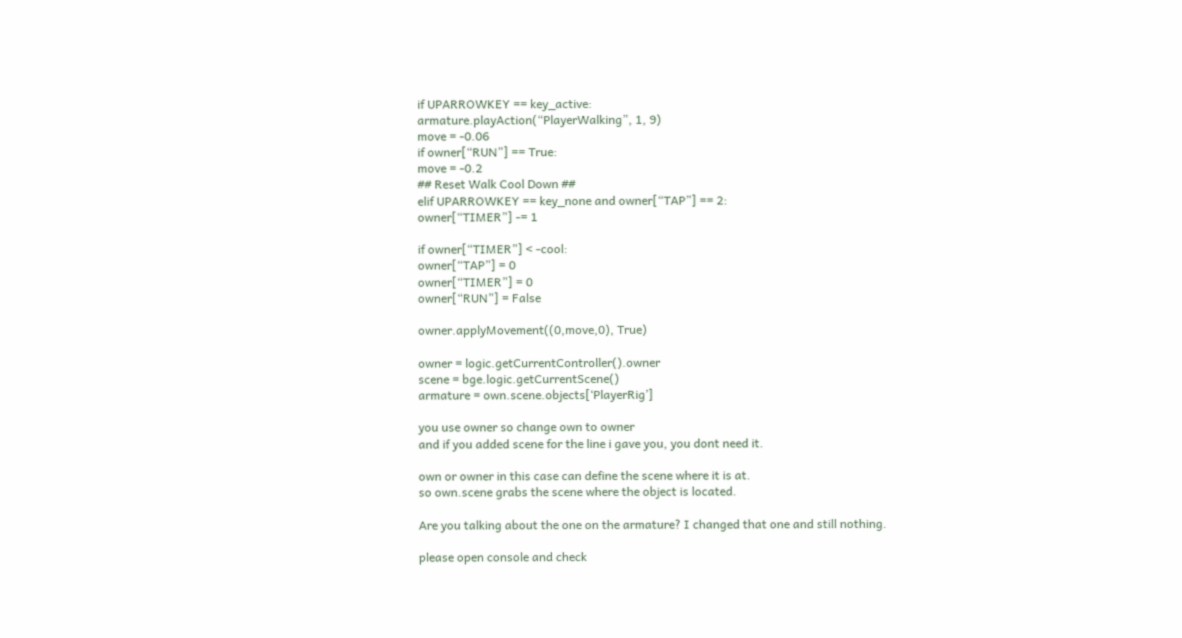if UPARROWKEY == key_active:
armature.playAction(“PlayerWalking”, 1, 9)
move = -0.06
if owner[“RUN”] == True:
move = -0.2
## Reset Walk Cool Down ##
elif UPARROWKEY == key_none and owner[“TAP”] == 2:
owner[“TIMER”] -= 1

if owner[“TIMER”] < -cool:
owner[“TAP”] = 0
owner[“TIMER”] = 0
owner[“RUN”] = False

owner.applyMovement((0,move,0), True)

owner = logic.getCurrentController().owner
scene = bge.logic.getCurrentScene()
armature = own.scene.objects[‘PlayerRig’]

you use owner so change own to owner
and if you added scene for the line i gave you, you dont need it.

own or owner in this case can define the scene where it is at.
so own.scene grabs the scene where the object is located.

Are you talking about the one on the armature? I changed that one and still nothing.

please open console and check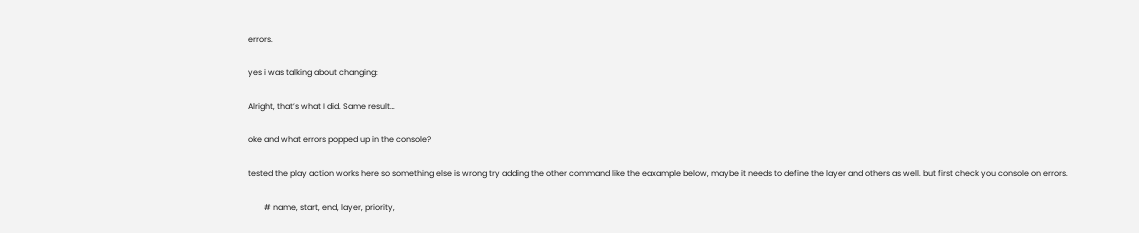errors.

yes i was talking about changing:

Alright, that’s what I did. Same result…

oke and what errors popped up in the console?

tested the play action works here so something else is wrong try adding the other command like the eaxample below, maybe it needs to define the layer and others as well. but first check you console on errors.

        # name, start, end, layer, priority,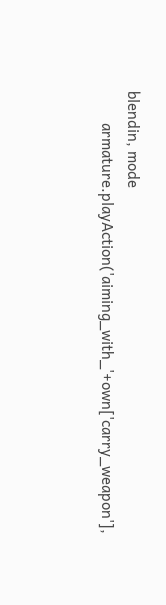blendin, mode
        armature.playAction('aiming_with_'+own['carry_weapon'],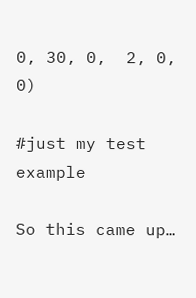0, 30, 0,  2, 0, 0)

#just my test example

So this came up…